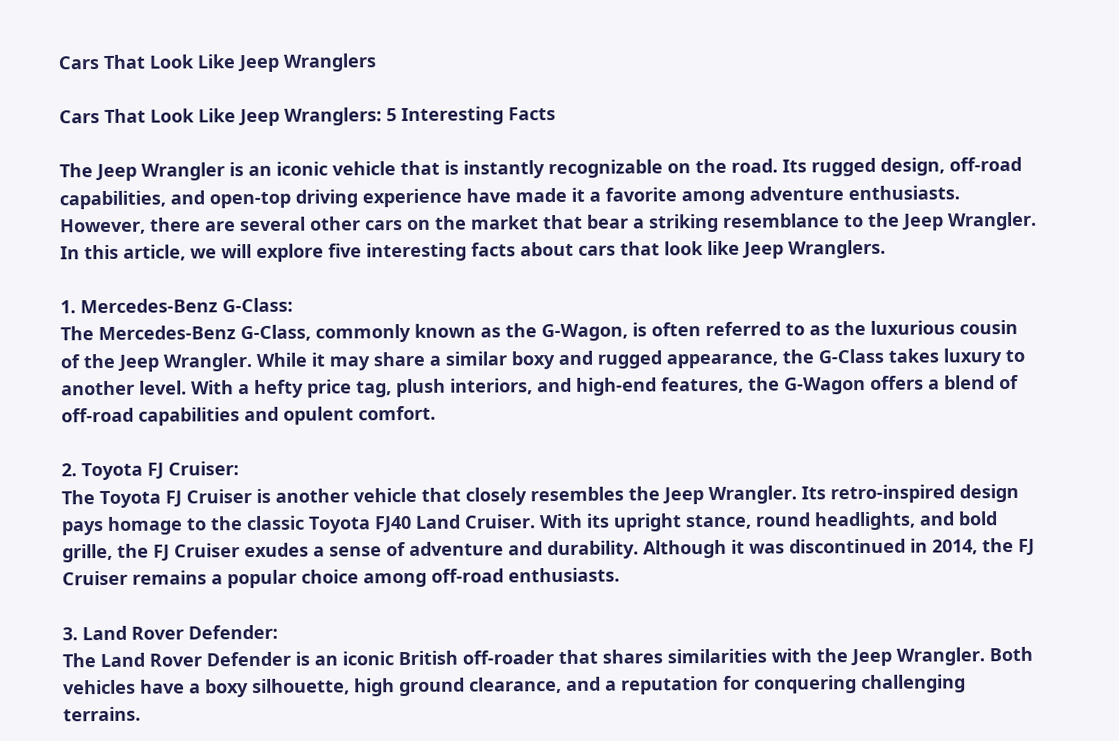Cars That Look Like Jeep Wranglers

Cars That Look Like Jeep Wranglers: 5 Interesting Facts

The Jeep Wrangler is an iconic vehicle that is instantly recognizable on the road. Its rugged design, off-road capabilities, and open-top driving experience have made it a favorite among adventure enthusiasts. However, there are several other cars on the market that bear a striking resemblance to the Jeep Wrangler. In this article, we will explore five interesting facts about cars that look like Jeep Wranglers.

1. Mercedes-Benz G-Class:
The Mercedes-Benz G-Class, commonly known as the G-Wagon, is often referred to as the luxurious cousin of the Jeep Wrangler. While it may share a similar boxy and rugged appearance, the G-Class takes luxury to another level. With a hefty price tag, plush interiors, and high-end features, the G-Wagon offers a blend of off-road capabilities and opulent comfort.

2. Toyota FJ Cruiser:
The Toyota FJ Cruiser is another vehicle that closely resembles the Jeep Wrangler. Its retro-inspired design pays homage to the classic Toyota FJ40 Land Cruiser. With its upright stance, round headlights, and bold grille, the FJ Cruiser exudes a sense of adventure and durability. Although it was discontinued in 2014, the FJ Cruiser remains a popular choice among off-road enthusiasts.

3. Land Rover Defender:
The Land Rover Defender is an iconic British off-roader that shares similarities with the Jeep Wrangler. Both vehicles have a boxy silhouette, high ground clearance, and a reputation for conquering challenging terrains.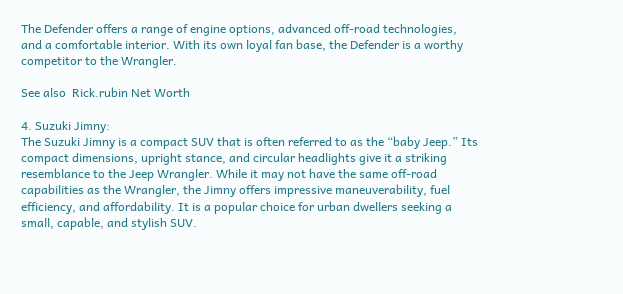The Defender offers a range of engine options, advanced off-road technologies, and a comfortable interior. With its own loyal fan base, the Defender is a worthy competitor to the Wrangler.

See also  Rick.rubin Net Worth

4. Suzuki Jimny:
The Suzuki Jimny is a compact SUV that is often referred to as the “baby Jeep.” Its compact dimensions, upright stance, and circular headlights give it a striking resemblance to the Jeep Wrangler. While it may not have the same off-road capabilities as the Wrangler, the Jimny offers impressive maneuverability, fuel efficiency, and affordability. It is a popular choice for urban dwellers seeking a small, capable, and stylish SUV.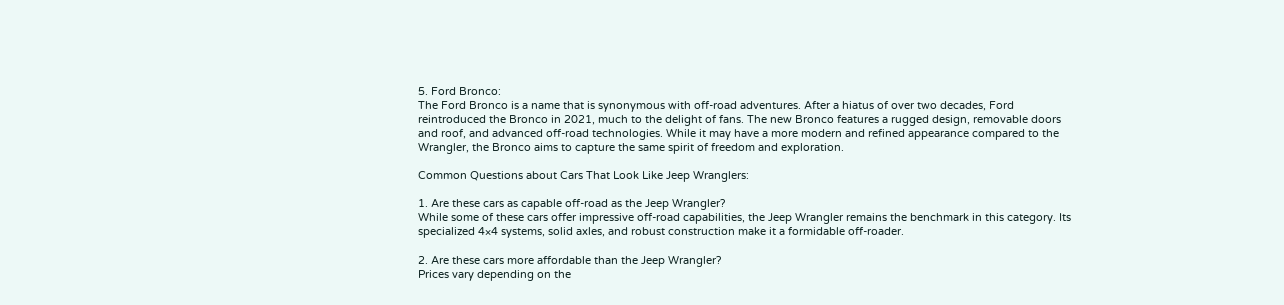5. Ford Bronco:
The Ford Bronco is a name that is synonymous with off-road adventures. After a hiatus of over two decades, Ford reintroduced the Bronco in 2021, much to the delight of fans. The new Bronco features a rugged design, removable doors and roof, and advanced off-road technologies. While it may have a more modern and refined appearance compared to the Wrangler, the Bronco aims to capture the same spirit of freedom and exploration.

Common Questions about Cars That Look Like Jeep Wranglers:

1. Are these cars as capable off-road as the Jeep Wrangler?
While some of these cars offer impressive off-road capabilities, the Jeep Wrangler remains the benchmark in this category. Its specialized 4×4 systems, solid axles, and robust construction make it a formidable off-roader.

2. Are these cars more affordable than the Jeep Wrangler?
Prices vary depending on the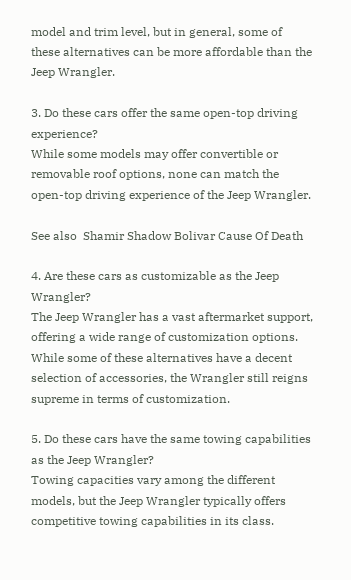model and trim level, but in general, some of these alternatives can be more affordable than the Jeep Wrangler.

3. Do these cars offer the same open-top driving experience?
While some models may offer convertible or removable roof options, none can match the open-top driving experience of the Jeep Wrangler.

See also  Shamir Shadow Bolivar Cause Of Death

4. Are these cars as customizable as the Jeep Wrangler?
The Jeep Wrangler has a vast aftermarket support, offering a wide range of customization options. While some of these alternatives have a decent selection of accessories, the Wrangler still reigns supreme in terms of customization.

5. Do these cars have the same towing capabilities as the Jeep Wrangler?
Towing capacities vary among the different models, but the Jeep Wrangler typically offers competitive towing capabilities in its class.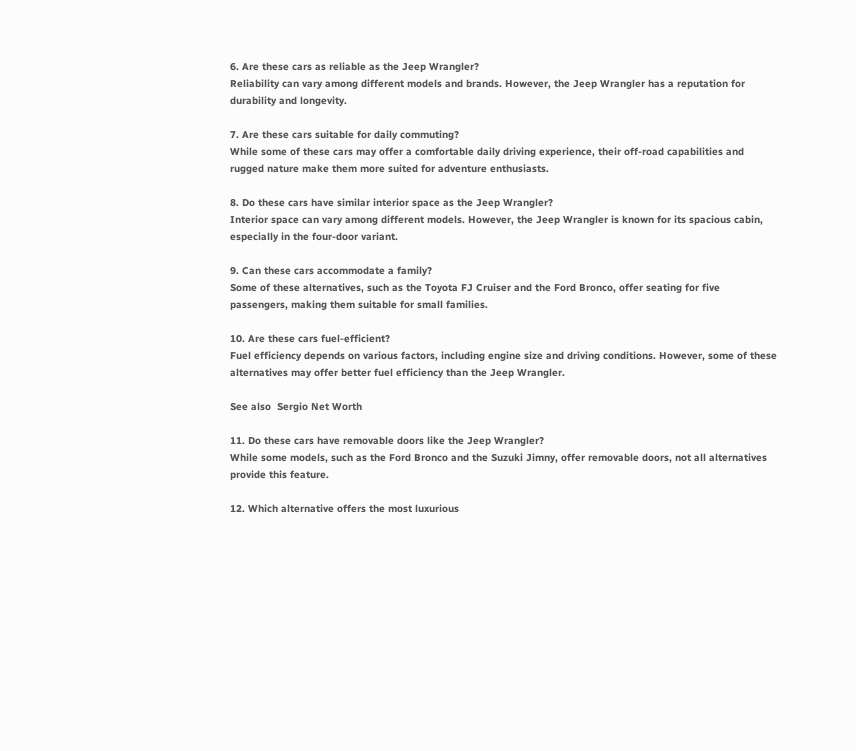6. Are these cars as reliable as the Jeep Wrangler?
Reliability can vary among different models and brands. However, the Jeep Wrangler has a reputation for durability and longevity.

7. Are these cars suitable for daily commuting?
While some of these cars may offer a comfortable daily driving experience, their off-road capabilities and rugged nature make them more suited for adventure enthusiasts.

8. Do these cars have similar interior space as the Jeep Wrangler?
Interior space can vary among different models. However, the Jeep Wrangler is known for its spacious cabin, especially in the four-door variant.

9. Can these cars accommodate a family?
Some of these alternatives, such as the Toyota FJ Cruiser and the Ford Bronco, offer seating for five passengers, making them suitable for small families.

10. Are these cars fuel-efficient?
Fuel efficiency depends on various factors, including engine size and driving conditions. However, some of these alternatives may offer better fuel efficiency than the Jeep Wrangler.

See also  Sergio Net Worth

11. Do these cars have removable doors like the Jeep Wrangler?
While some models, such as the Ford Bronco and the Suzuki Jimny, offer removable doors, not all alternatives provide this feature.

12. Which alternative offers the most luxurious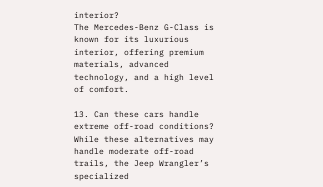interior?
The Mercedes-Benz G-Class is known for its luxurious interior, offering premium materials, advanced technology, and a high level of comfort.

13. Can these cars handle extreme off-road conditions?
While these alternatives may handle moderate off-road trails, the Jeep Wrangler’s specialized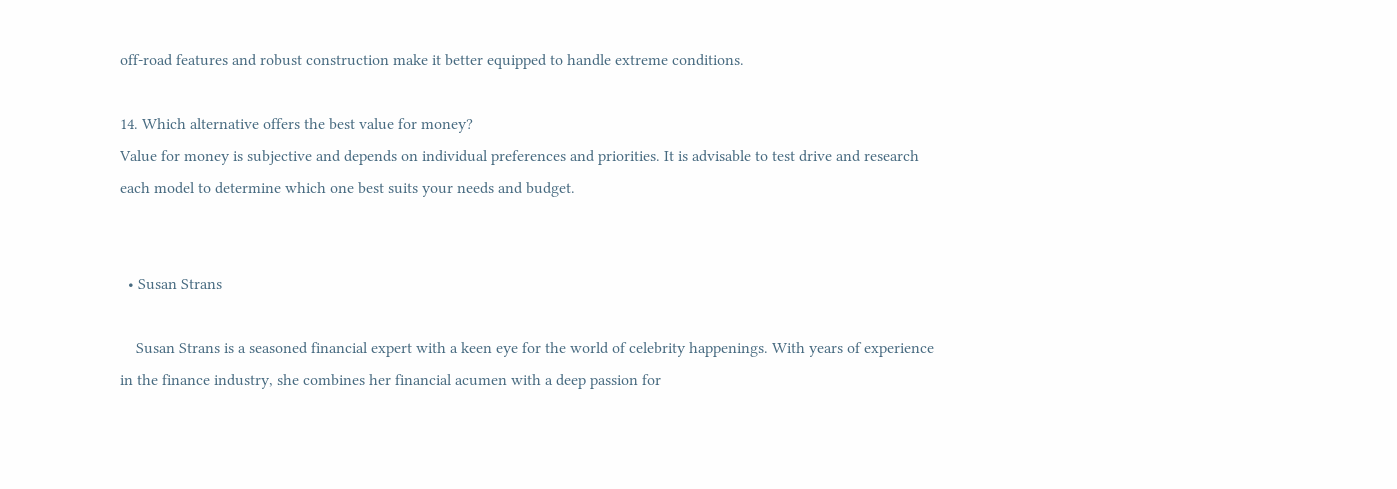off-road features and robust construction make it better equipped to handle extreme conditions.

14. Which alternative offers the best value for money?
Value for money is subjective and depends on individual preferences and priorities. It is advisable to test drive and research each model to determine which one best suits your needs and budget.


  • Susan Strans

    Susan Strans is a seasoned financial expert with a keen eye for the world of celebrity happenings. With years of experience in the finance industry, she combines her financial acumen with a deep passion for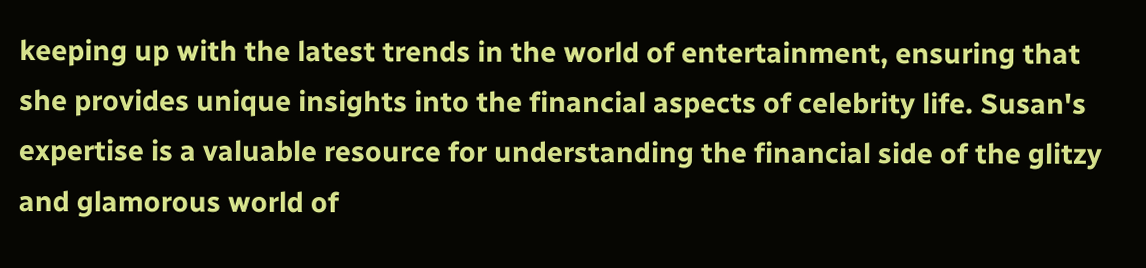keeping up with the latest trends in the world of entertainment, ensuring that she provides unique insights into the financial aspects of celebrity life. Susan's expertise is a valuable resource for understanding the financial side of the glitzy and glamorous world of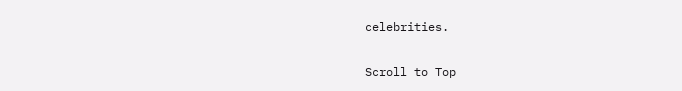celebrities.

Scroll to Top